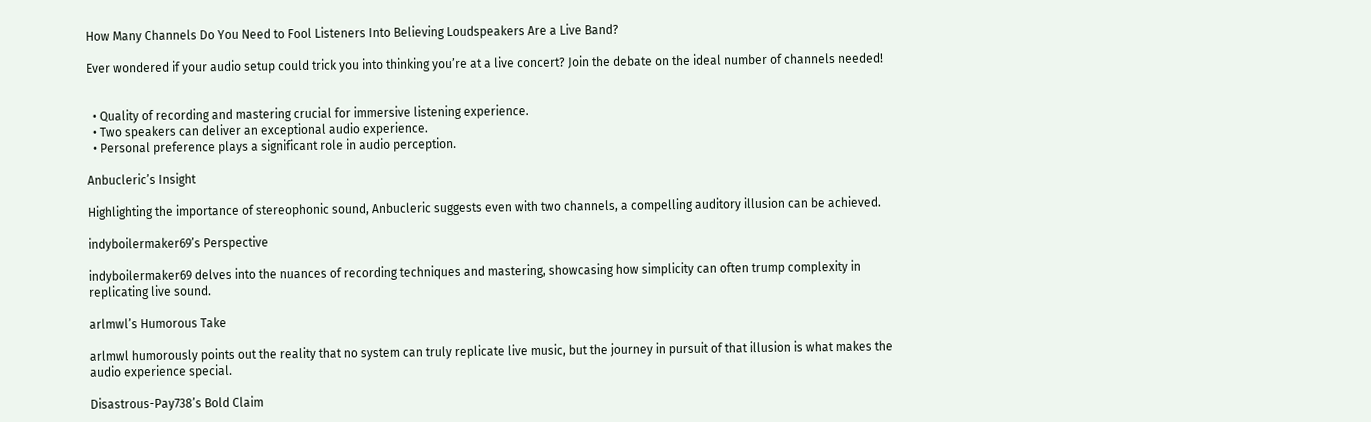How Many Channels Do You Need to Fool Listeners Into Believing Loudspeakers Are a Live Band?

Ever wondered if your audio setup could trick you into thinking you’re at a live concert? Join the debate on the ideal number of channels needed!


  • Quality of recording and mastering crucial for immersive listening experience.
  • Two speakers can deliver an exceptional audio experience.
  • Personal preference plays a significant role in audio perception.

Anbucleric’s Insight

Highlighting the importance of stereophonic sound, Anbucleric suggests even with two channels, a compelling auditory illusion can be achieved.

indyboilermaker69’s Perspective

indyboilermaker69 delves into the nuances of recording techniques and mastering, showcasing how simplicity can often trump complexity in replicating live sound.

arlmwl’s Humorous Take

arlmwl humorously points out the reality that no system can truly replicate live music, but the journey in pursuit of that illusion is what makes the audio experience special.

Disastrous-Pay738’s Bold Claim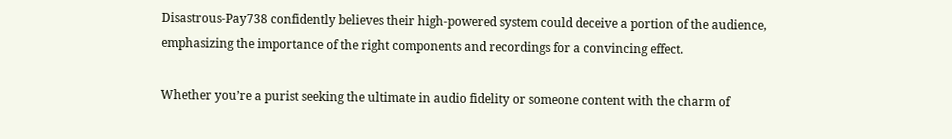Disastrous-Pay738 confidently believes their high-powered system could deceive a portion of the audience, emphasizing the importance of the right components and recordings for a convincing effect.

Whether you’re a purist seeking the ultimate in audio fidelity or someone content with the charm of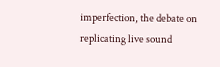imperfection, the debate on replicating live sound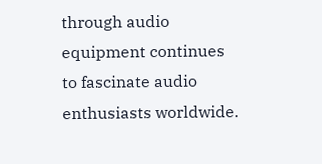through audio equipment continues to fascinate audio enthusiasts worldwide.